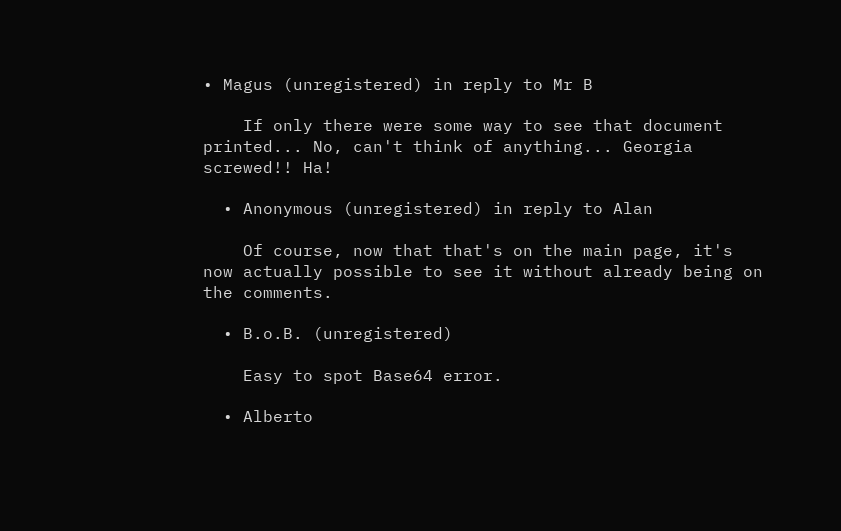• Magus (unregistered) in reply to Mr B

    If only there were some way to see that document printed... No, can't think of anything... Georgia screwed!! Ha!

  • Anonymous (unregistered) in reply to Alan

    Of course, now that that's on the main page, it's now actually possible to see it without already being on the comments.

  • B.o.B. (unregistered)

    Easy to spot Base64 error.

  • Alberto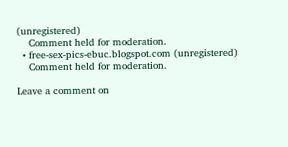(unregistered)
    Comment held for moderation.
  • free-sex-pics-ebuc.blogspot.com (unregistered)
    Comment held for moderation.

Leave a comment on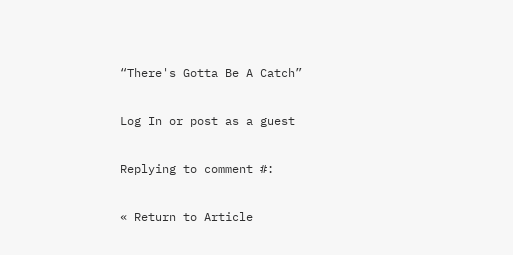“There's Gotta Be A Catch”

Log In or post as a guest

Replying to comment #:

« Return to Article